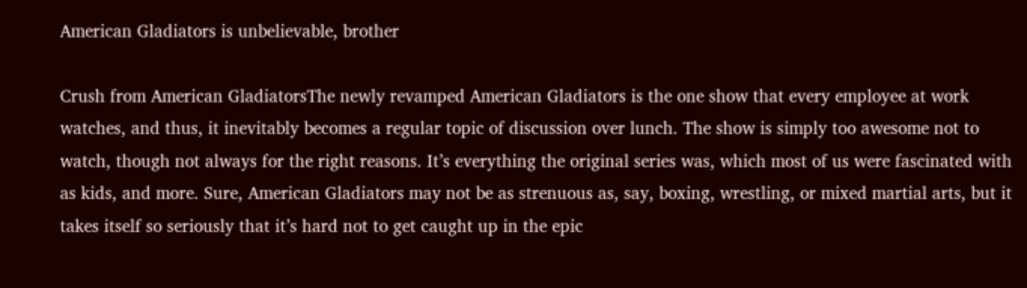American Gladiators is unbelievable, brother

Crush from American GladiatorsThe newly revamped American Gladiators is the one show that every employee at work watches, and thus, it inevitably becomes a regular topic of discussion over lunch. The show is simply too awesome not to watch, though not always for the right reasons. It’s everything the original series was, which most of us were fascinated with as kids, and more. Sure, American Gladiators may not be as strenuous as, say, boxing, wrestling, or mixed martial arts, but it takes itself so seriously that it’s hard not to get caught up in the epic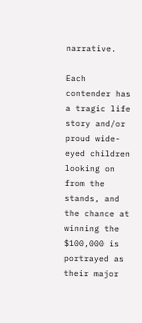narrative.

Each contender has a tragic life story and/or proud wide-eyed children looking on from the stands, and the chance at winning the $100,000 is portrayed as their major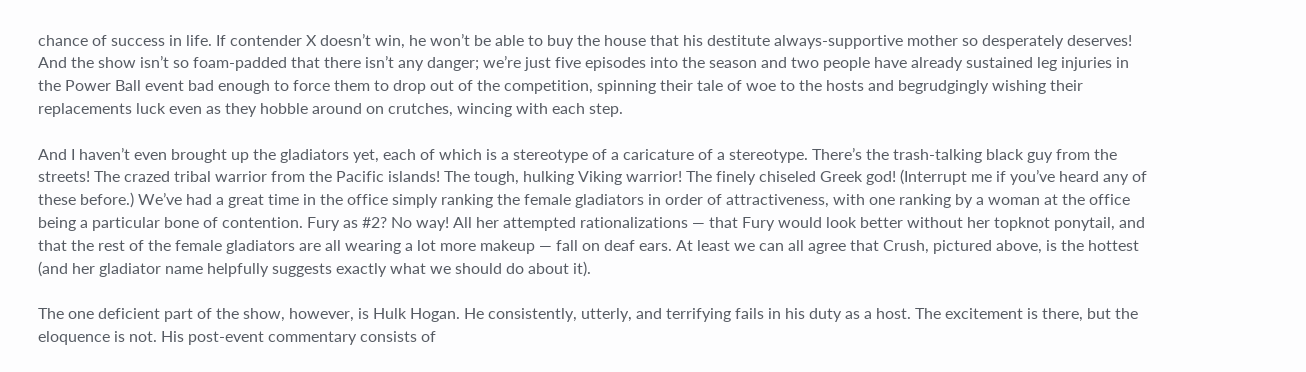chance of success in life. If contender X doesn’t win, he won’t be able to buy the house that his destitute always-supportive mother so desperately deserves! And the show isn’t so foam-padded that there isn’t any danger; we’re just five episodes into the season and two people have already sustained leg injuries in the Power Ball event bad enough to force them to drop out of the competition, spinning their tale of woe to the hosts and begrudgingly wishing their replacements luck even as they hobble around on crutches, wincing with each step.

And I haven’t even brought up the gladiators yet, each of which is a stereotype of a caricature of a stereotype. There’s the trash-talking black guy from the streets! The crazed tribal warrior from the Pacific islands! The tough, hulking Viking warrior! The finely chiseled Greek god! (Interrupt me if you’ve heard any of these before.) We’ve had a great time in the office simply ranking the female gladiators in order of attractiveness, with one ranking by a woman at the office being a particular bone of contention. Fury as #2? No way! All her attempted rationalizations — that Fury would look better without her topknot ponytail, and that the rest of the female gladiators are all wearing a lot more makeup — fall on deaf ears. At least we can all agree that Crush, pictured above, is the hottest (and her gladiator name helpfully suggests exactly what we should do about it).

The one deficient part of the show, however, is Hulk Hogan. He consistently, utterly, and terrifying fails in his duty as a host. The excitement is there, but the eloquence is not. His post-event commentary consists of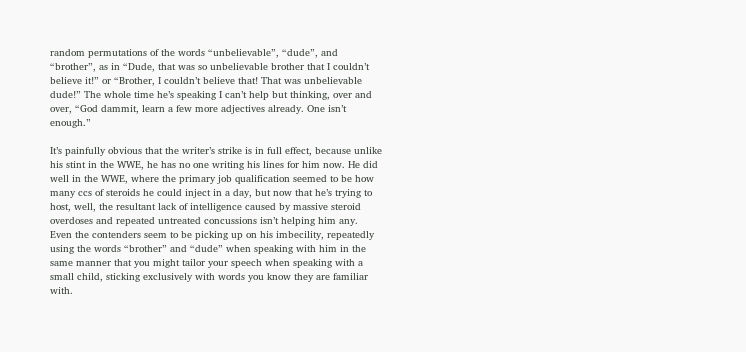random permutations of the words “unbelievable”, “dude”, and “brother”, as in “Dude, that was so unbelievable brother that I couldn’t believe it!” or “Brother, I couldn’t believe that! That was unbelievable dude!” The whole time he’s speaking I can’t help but thinking, over and over, “God dammit, learn a few more adjectives already. One isn’t enough.”

It’s painfully obvious that the writer’s strike is in full effect, because unlike his stint in the WWE, he has no one writing his lines for him now. He did well in the WWE, where the primary job qualification seemed to be how many ccs of steroids he could inject in a day, but now that he’s trying to host, well, the resultant lack of intelligence caused by massive steroid overdoses and repeated untreated concussions isn’t helping him any. Even the contenders seem to be picking up on his imbecility, repeatedly using the words “brother” and “dude” when speaking with him in the same manner that you might tailor your speech when speaking with a small child, sticking exclusively with words you know they are familiar with.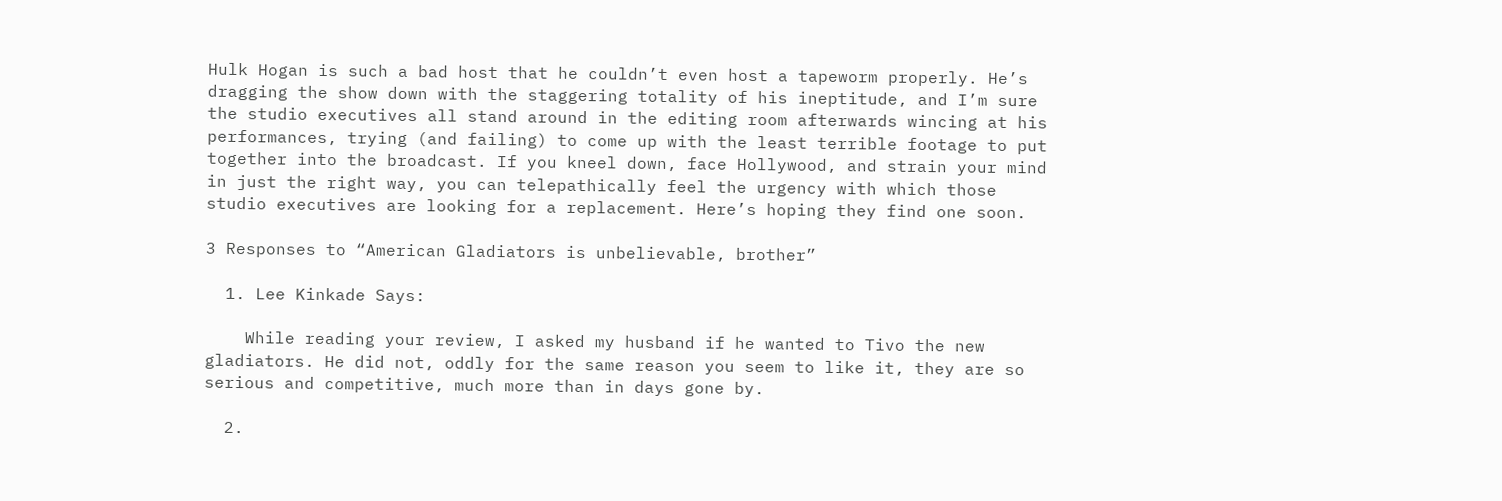Hulk Hogan is such a bad host that he couldn’t even host a tapeworm properly. He’s dragging the show down with the staggering totality of his ineptitude, and I’m sure the studio executives all stand around in the editing room afterwards wincing at his performances, trying (and failing) to come up with the least terrible footage to put together into the broadcast. If you kneel down, face Hollywood, and strain your mind in just the right way, you can telepathically feel the urgency with which those studio executives are looking for a replacement. Here’s hoping they find one soon.

3 Responses to “American Gladiators is unbelievable, brother”

  1. Lee Kinkade Says:

    While reading your review, I asked my husband if he wanted to Tivo the new gladiators. He did not, oddly for the same reason you seem to like it, they are so serious and competitive, much more than in days gone by.

  2.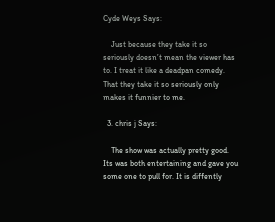Cyde Weys Says:

    Just because they take it so seriously doesn’t mean the viewer has to. I treat it like a deadpan comedy. That they take it so seriously only makes it funnier to me.

  3. chris j Says:

    The show was actually pretty good. Its was both entertaining and gave you some one to pull for. It is diffently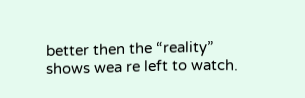better then the “reality” shows wea re left to watch.